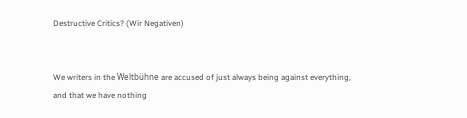Destructive Critics? (Wir Negativen)


We writers in the Weltbühne are accused of just always being against everything, and that we have nothing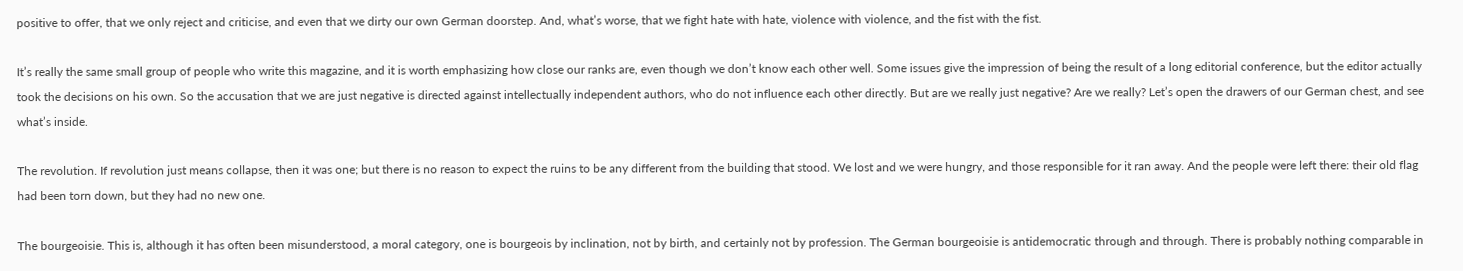positive to offer, that we only reject and criticise, and even that we dirty our own German doorstep. And, what’s worse, that we fight hate with hate, violence with violence, and the fist with the fist.

It’s really the same small group of people who write this magazine, and it is worth emphasizing how close our ranks are, even though we don’t know each other well. Some issues give the impression of being the result of a long editorial conference, but the editor actually took the decisions on his own. So the accusation that we are just negative is directed against intellectually independent authors, who do not influence each other directly. But are we really just negative? Are we really? Let’s open the drawers of our German chest, and see what’s inside.

The revolution. If revolution just means collapse, then it was one; but there is no reason to expect the ruins to be any different from the building that stood. We lost and we were hungry, and those responsible for it ran away. And the people were left there: their old flag had been torn down, but they had no new one.

The bourgeoisie. This is, although it has often been misunderstood, a moral category, one is bourgeois by inclination, not by birth, and certainly not by profession. The German bourgeoisie is antidemocratic through and through. There is probably nothing comparable in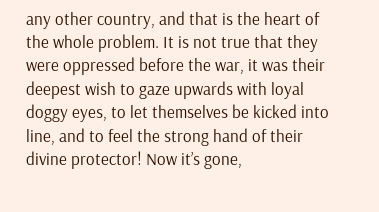any other country, and that is the heart of the whole problem. It is not true that they were oppressed before the war, it was their deepest wish to gaze upwards with loyal doggy eyes, to let themselves be kicked into line, and to feel the strong hand of their divine protector! Now it’s gone,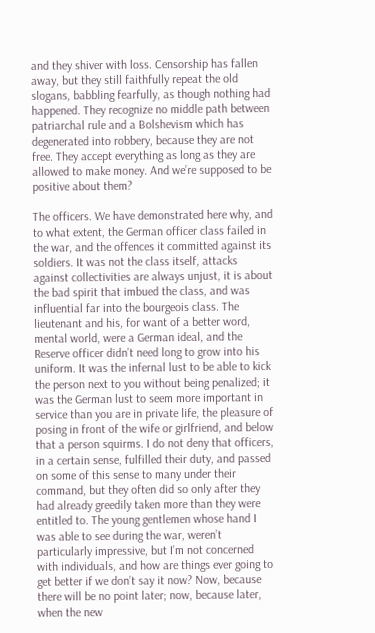and they shiver with loss. Censorship has fallen away, but they still faithfully repeat the old slogans, babbling fearfully, as though nothing had happened. They recognize no middle path between patriarchal rule and a Bolshevism which has degenerated into robbery, because they are not free. They accept everything as long as they are allowed to make money. And we’re supposed to be positive about them?

The officers. We have demonstrated here why, and to what extent, the German officer class failed in the war, and the offences it committed against its soldiers. It was not the class itself, attacks against collectivities are always unjust, it is about the bad spirit that imbued the class, and was influential far into the bourgeois class. The lieutenant and his, for want of a better word, mental world, were a German ideal, and the Reserve officer didn’t need long to grow into his uniform. It was the infernal lust to be able to kick the person next to you without being penalized; it was the German lust to seem more important in service than you are in private life, the pleasure of posing in front of the wife or girlfriend, and below that a person squirms. I do not deny that officers, in a certain sense, fulfilled their duty, and passed on some of this sense to many under their command, but they often did so only after they had already greedily taken more than they were entitled to. The young gentlemen whose hand I was able to see during the war, weren’t particularly impressive, but I’m not concerned with individuals, and how are things ever going to get better if we don’t say it now? Now, because there will be no point later; now, because later, when the new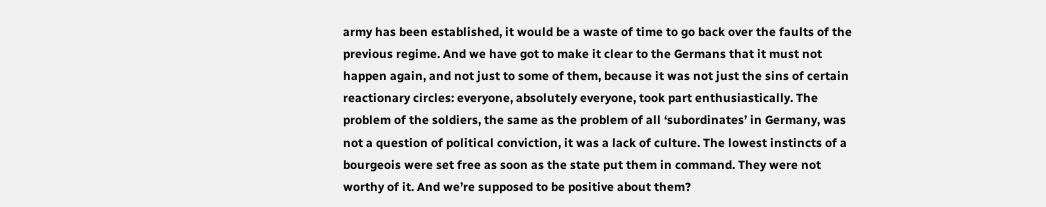army has been established, it would be a waste of time to go back over the faults of the previous regime. And we have got to make it clear to the Germans that it must not happen again, and not just to some of them, because it was not just the sins of certain reactionary circles: everyone, absolutely everyone, took part enthusiastically. The problem of the soldiers, the same as the problem of all ‘subordinates’ in Germany, was not a question of political conviction, it was a lack of culture. The lowest instincts of a bourgeois were set free as soon as the state put them in command. They were not worthy of it. And we’re supposed to be positive about them?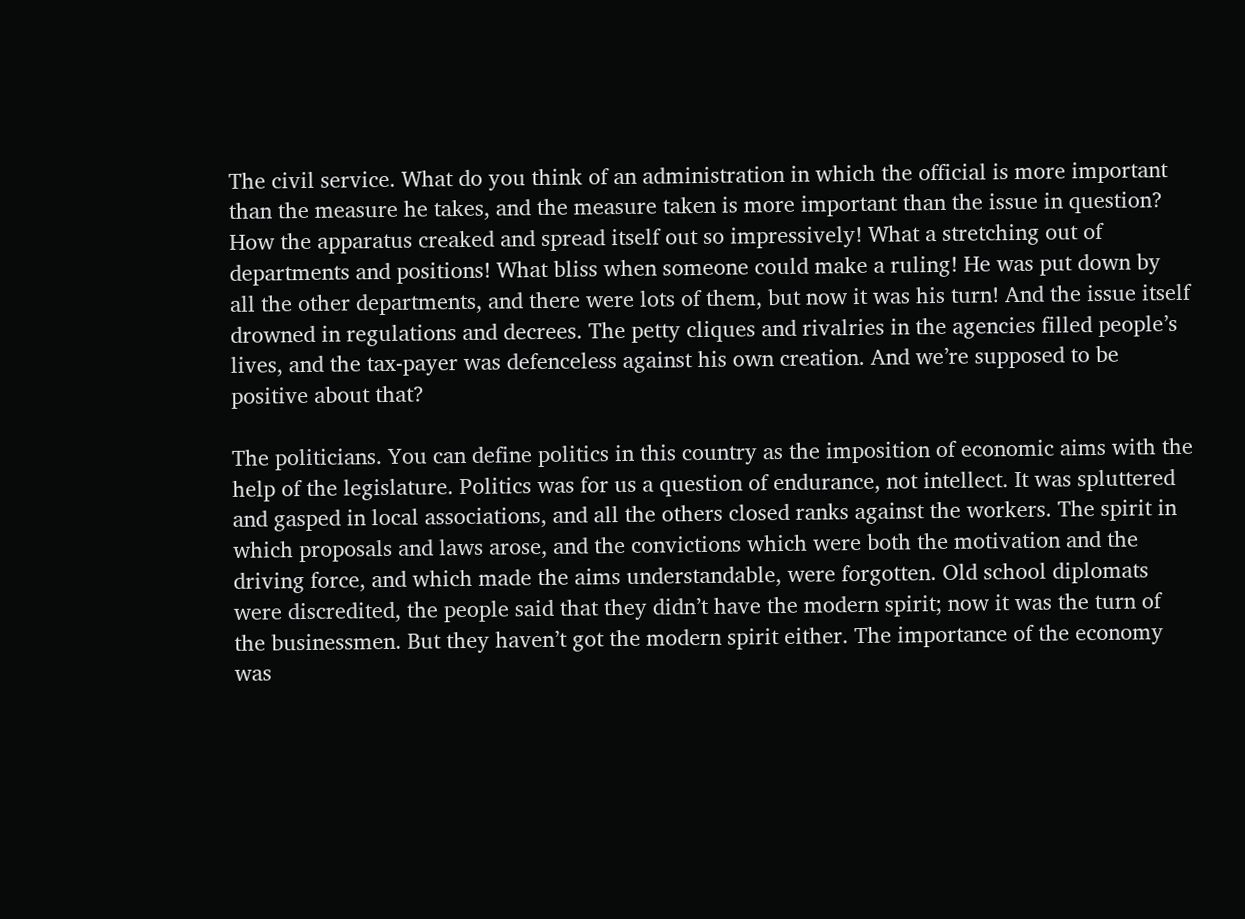The civil service. What do you think of an administration in which the official is more important than the measure he takes, and the measure taken is more important than the issue in question? How the apparatus creaked and spread itself out so impressively! What a stretching out of departments and positions! What bliss when someone could make a ruling! He was put down by all the other departments, and there were lots of them, but now it was his turn! And the issue itself drowned in regulations and decrees. The petty cliques and rivalries in the agencies filled people’s lives, and the tax-payer was defenceless against his own creation. And we’re supposed to be positive about that?

The politicians. You can define politics in this country as the imposition of economic aims with the help of the legislature. Politics was for us a question of endurance, not intellect. It was spluttered and gasped in local associations, and all the others closed ranks against the workers. The spirit in which proposals and laws arose, and the convictions which were both the motivation and the driving force, and which made the aims understandable, were forgotten. Old school diplomats were discredited, the people said that they didn’t have the modern spirit; now it was the turn of the businessmen. But they haven’t got the modern spirit either. The importance of the economy was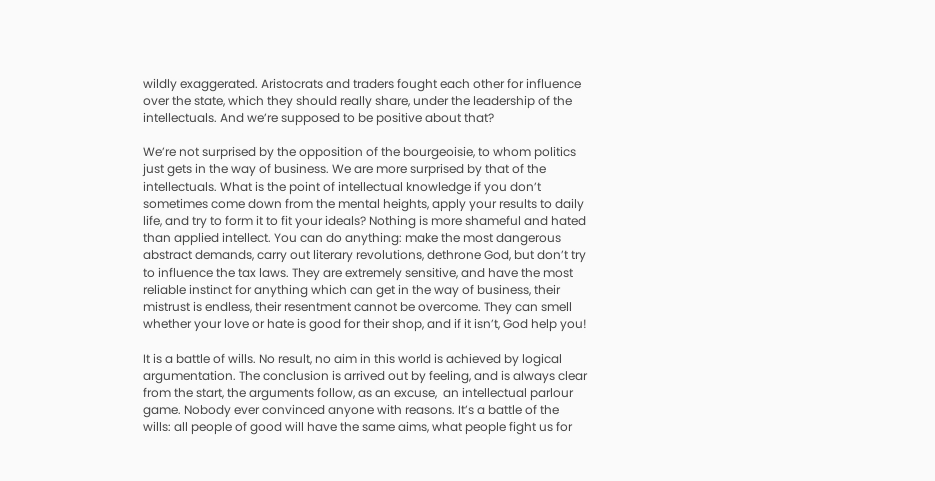wildly exaggerated. Aristocrats and traders fought each other for influence over the state, which they should really share, under the leadership of the intellectuals. And we’re supposed to be positive about that?

We’re not surprised by the opposition of the bourgeoisie, to whom politics just gets in the way of business. We are more surprised by that of the intellectuals. What is the point of intellectual knowledge if you don’t sometimes come down from the mental heights, apply your results to daily life, and try to form it to fit your ideals? Nothing is more shameful and hated than applied intellect. You can do anything: make the most dangerous abstract demands, carry out literary revolutions, dethrone God, but don’t try to influence the tax laws. They are extremely sensitive, and have the most reliable instinct for anything which can get in the way of business, their mistrust is endless, their resentment cannot be overcome. They can smell whether your love or hate is good for their shop, and if it isn’t, God help you!

It is a battle of wills. No result, no aim in this world is achieved by logical argumentation. The conclusion is arrived out by feeling, and is always clear from the start, the arguments follow, as an excuse,  an intellectual parlour game. Nobody ever convinced anyone with reasons. It’s a battle of the wills: all people of good will have the same aims, what people fight us for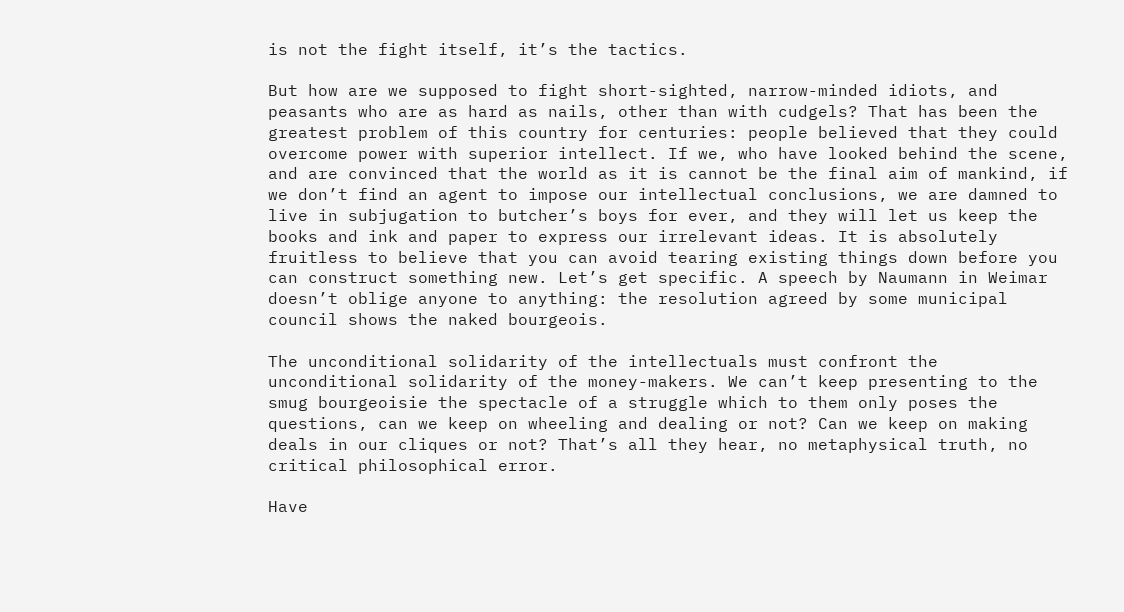is not the fight itself, it’s the tactics.

But how are we supposed to fight short-sighted, narrow-minded idiots, and peasants who are as hard as nails, other than with cudgels? That has been the greatest problem of this country for centuries: people believed that they could overcome power with superior intellect. If we, who have looked behind the scene, and are convinced that the world as it is cannot be the final aim of mankind, if we don’t find an agent to impose our intellectual conclusions, we are damned to live in subjugation to butcher’s boys for ever, and they will let us keep the books and ink and paper to express our irrelevant ideas. It is absolutely fruitless to believe that you can avoid tearing existing things down before you can construct something new. Let’s get specific. A speech by Naumann in Weimar doesn’t oblige anyone to anything: the resolution agreed by some municipal council shows the naked bourgeois.

The unconditional solidarity of the intellectuals must confront the unconditional solidarity of the money-makers. We can’t keep presenting to the smug bourgeoisie the spectacle of a struggle which to them only poses the questions, can we keep on wheeling and dealing or not? Can we keep on making deals in our cliques or not? That’s all they hear, no metaphysical truth, no critical philosophical error.

Have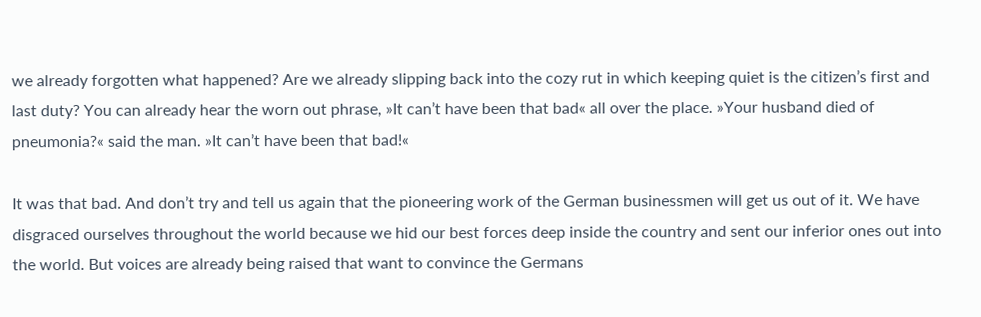we already forgotten what happened? Are we already slipping back into the cozy rut in which keeping quiet is the citizen’s first and last duty? You can already hear the worn out phrase, »It can’t have been that bad« all over the place. »Your husband died of pneumonia?« said the man. »It can’t have been that bad!«

It was that bad. And don’t try and tell us again that the pioneering work of the German businessmen will get us out of it. We have disgraced ourselves throughout the world because we hid our best forces deep inside the country and sent our inferior ones out into the world. But voices are already being raised that want to convince the Germans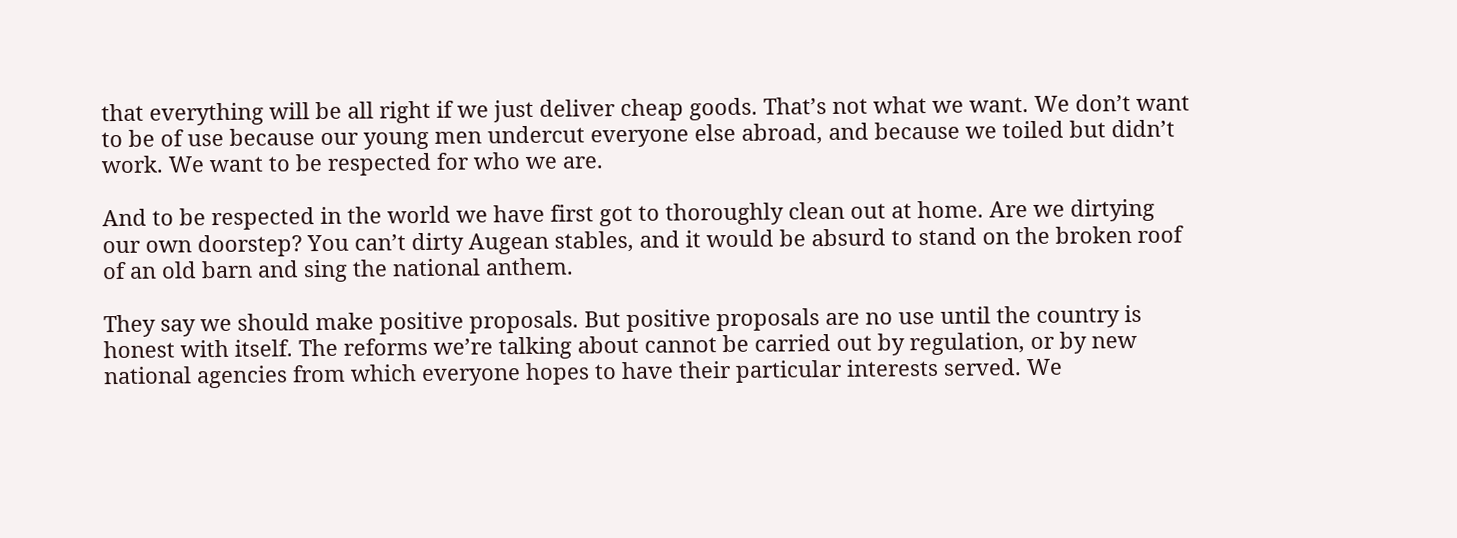that everything will be all right if we just deliver cheap goods. That’s not what we want. We don’t want to be of use because our young men undercut everyone else abroad, and because we toiled but didn’t work. We want to be respected for who we are.

And to be respected in the world we have first got to thoroughly clean out at home. Are we dirtying our own doorstep? You can’t dirty Augean stables, and it would be absurd to stand on the broken roof of an old barn and sing the national anthem.

They say we should make positive proposals. But positive proposals are no use until the country is honest with itself. The reforms we’re talking about cannot be carried out by regulation, or by new national agencies from which everyone hopes to have their particular interests served. We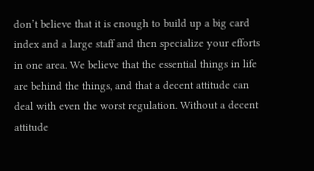don’t believe that it is enough to build up a big card index and a large staff and then specialize your efforts in one area. We believe that the essential things in life are behind the things, and that a decent attitude can deal with even the worst regulation. Without a decent attitude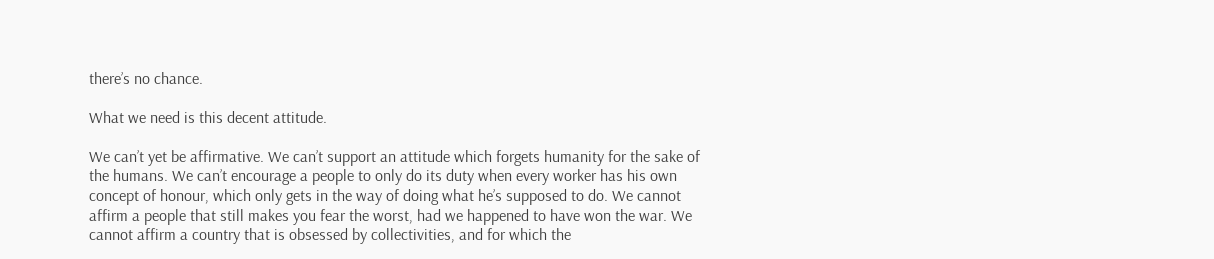there’s no chance.

What we need is this decent attitude.

We can’t yet be affirmative. We can’t support an attitude which forgets humanity for the sake of the humans. We can’t encourage a people to only do its duty when every worker has his own concept of honour, which only gets in the way of doing what he’s supposed to do. We cannot affirm a people that still makes you fear the worst, had we happened to have won the war. We cannot affirm a country that is obsessed by collectivities, and for which the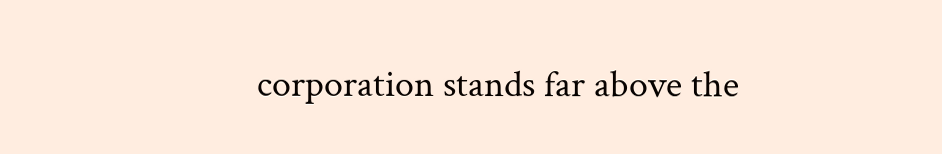corporation stands far above the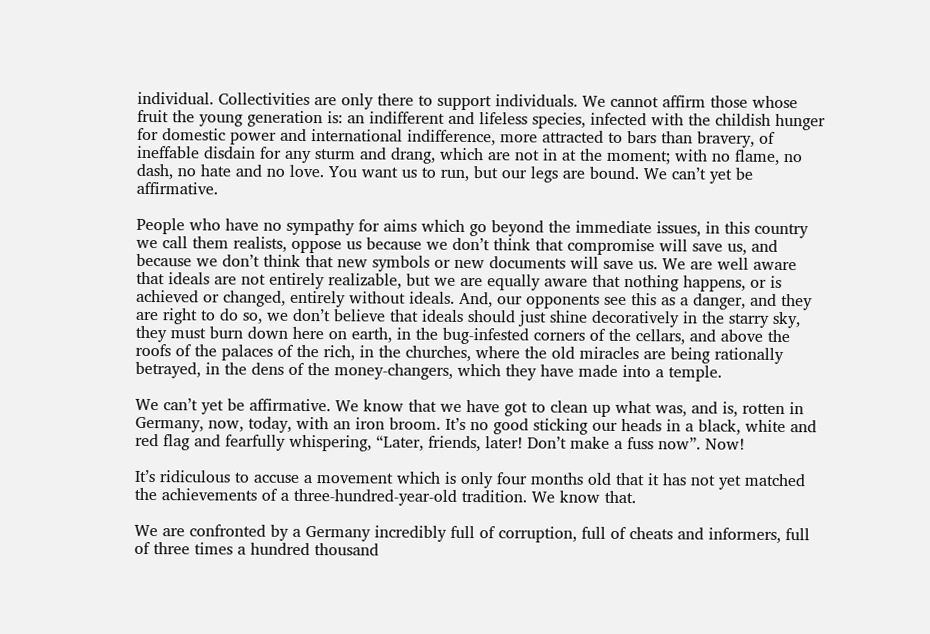individual. Collectivities are only there to support individuals. We cannot affirm those whose fruit the young generation is: an indifferent and lifeless species, infected with the childish hunger for domestic power and international indifference, more attracted to bars than bravery, of ineffable disdain for any sturm and drang, which are not in at the moment; with no flame, no dash, no hate and no love. You want us to run, but our legs are bound. We can’t yet be affirmative.

People who have no sympathy for aims which go beyond the immediate issues, in this country we call them realists, oppose us because we don’t think that compromise will save us, and because we don’t think that new symbols or new documents will save us. We are well aware that ideals are not entirely realizable, but we are equally aware that nothing happens, or is achieved or changed, entirely without ideals. And, our opponents see this as a danger, and they are right to do so, we don’t believe that ideals should just shine decoratively in the starry sky, they must burn down here on earth, in the bug-infested corners of the cellars, and above the roofs of the palaces of the rich, in the churches, where the old miracles are being rationally betrayed, in the dens of the money-changers, which they have made into a temple.

We can’t yet be affirmative. We know that we have got to clean up what was, and is, rotten in Germany, now, today, with an iron broom. It’s no good sticking our heads in a black, white and red flag and fearfully whispering, “Later, friends, later! Don’t make a fuss now”. Now!

It’s ridiculous to accuse a movement which is only four months old that it has not yet matched the achievements of a three-hundred-year-old tradition. We know that.

We are confronted by a Germany incredibly full of corruption, full of cheats and informers, full of three times a hundred thousand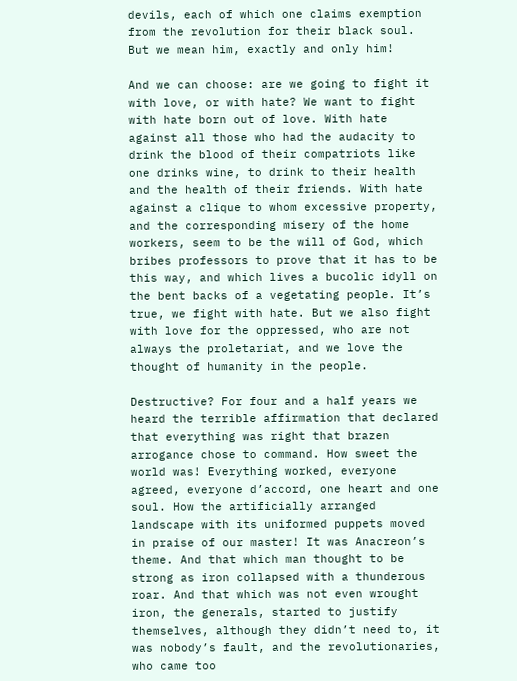devils, each of which one claims exemption from the revolution for their black soul. But we mean him, exactly and only him!

And we can choose: are we going to fight it with love, or with hate? We want to fight with hate born out of love. With hate against all those who had the audacity to drink the blood of their compatriots like one drinks wine, to drink to their health and the health of their friends. With hate against a clique to whom excessive property, and the corresponding misery of the home workers, seem to be the will of God, which bribes professors to prove that it has to be this way, and which lives a bucolic idyll on the bent backs of a vegetating people. It’s true, we fight with hate. But we also fight with love for the oppressed, who are not always the proletariat, and we love the thought of humanity in the people.

Destructive? For four and a half years we heard the terrible affirmation that declared that everything was right that brazen arrogance chose to command. How sweet the world was! Everything worked, everyone agreed, everyone d’accord, one heart and one soul. How the artificially arranged landscape with its uniformed puppets moved in praise of our master! It was Anacreon’s theme. And that which man thought to be strong as iron collapsed with a thunderous roar. And that which was not even wrought iron, the generals, started to justify themselves, although they didn’t need to, it was nobody’s fault, and the revolutionaries, who came too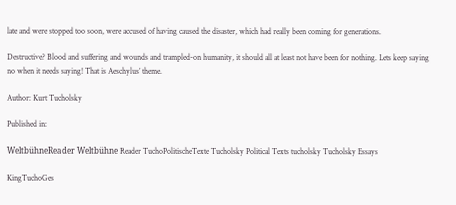late and were stopped too soon, were accused of having caused the disaster, which had really been coming for generations.

Destructive? Blood and suffering and wounds and trampled-on humanity, it should all at least not have been for nothing. Lets keep saying no when it needs saying! That is Aeschylus’ theme.

Author: Kurt Tucholsky

Published in:

WeltbühneReader Weltbühne Reader TuchoPolitischeTexte Tucholsky Political Texts tucholsky Tucholsky Essays

KingTuchoGes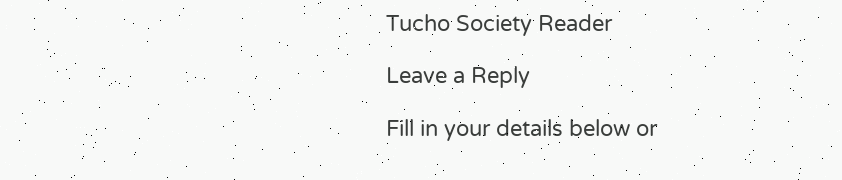Tucho Society Reader

Leave a Reply

Fill in your details below or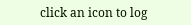click an icon to log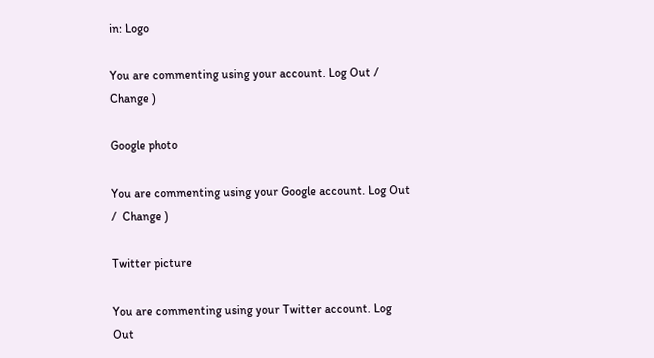in: Logo

You are commenting using your account. Log Out /  Change )

Google photo

You are commenting using your Google account. Log Out /  Change )

Twitter picture

You are commenting using your Twitter account. Log Out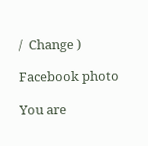/  Change )

Facebook photo

You are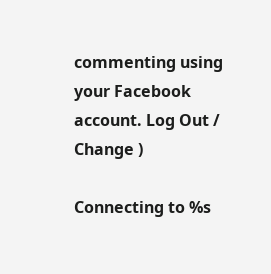commenting using your Facebook account. Log Out /  Change )

Connecting to %s